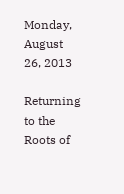Monday, August 26, 2013

Returning to the Roots of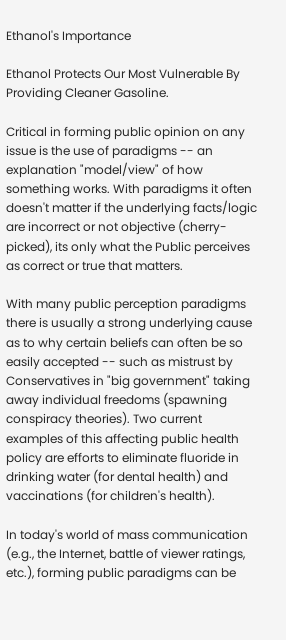Ethanol's Importance

Ethanol Protects Our Most Vulnerable By Providing Cleaner Gasoline.

Critical in forming public opinion on any issue is the use of paradigms -- an explanation "model/view" of how something works. With paradigms it often doesn't matter if the underlying facts/logic are incorrect or not objective (cherry-picked), its only what the Public perceives as correct or true that matters.

With many public perception paradigms there is usually a strong underlying cause as to why certain beliefs can often be so easily accepted -- such as mistrust by Conservatives in "big government" taking away individual freedoms (spawning conspiracy theories). Two current examples of this affecting public health policy are efforts to eliminate fluoride in drinking water (for dental health) and vaccinations (for children's health).

In today's world of mass communication (e.g., the Internet, battle of viewer ratings, etc.), forming public paradigms can be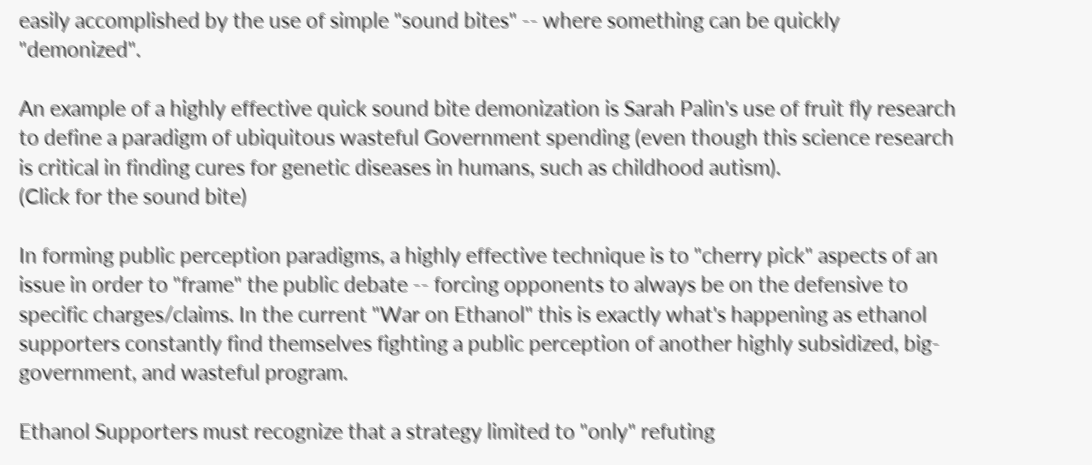easily accomplished by the use of simple "sound bites" -- where something can be quickly "demonized".

An example of a highly effective quick sound bite demonization is Sarah Palin's use of fruit fly research to define a paradigm of ubiquitous wasteful Government spending (even though this science research is critical in finding cures for genetic diseases in humans, such as childhood autism).
(Click for the sound bite)

In forming public perception paradigms, a highly effective technique is to "cherry pick" aspects of an issue in order to "frame" the public debate -- forcing opponents to always be on the defensive to specific charges/claims. In the current "War on Ethanol" this is exactly what's happening as ethanol supporters constantly find themselves fighting a public perception of another highly subsidized, big-government, and wasteful program.

Ethanol Supporters must recognize that a strategy limited to "only" refuting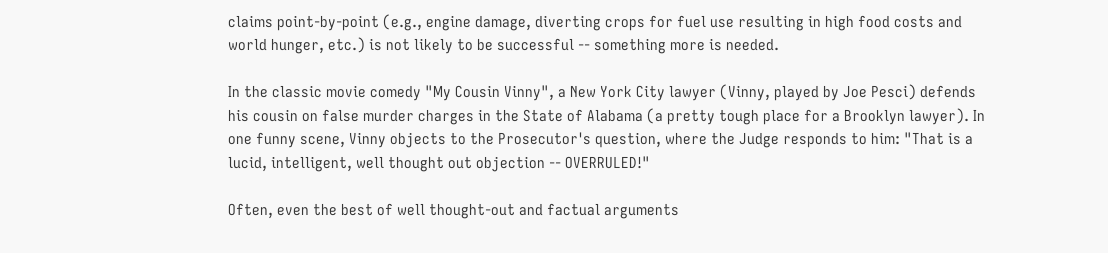claims point-by-point (e.g., engine damage, diverting crops for fuel use resulting in high food costs and world hunger, etc.) is not likely to be successful -- something more is needed.

In the classic movie comedy "My Cousin Vinny", a New York City lawyer (Vinny, played by Joe Pesci) defends his cousin on false murder charges in the State of Alabama (a pretty tough place for a Brooklyn lawyer). In one funny scene, Vinny objects to the Prosecutor's question, where the Judge responds to him: "That is a lucid, intelligent, well thought out objection -- OVERRULED!"

Often, even the best of well thought-out and factual arguments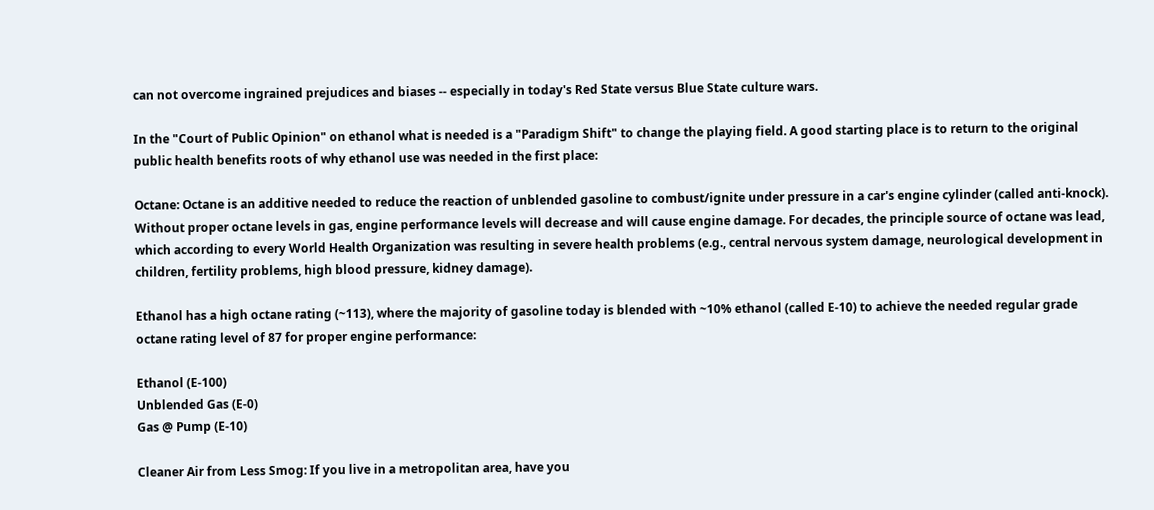can not overcome ingrained prejudices and biases -- especially in today's Red State versus Blue State culture wars.

In the "Court of Public Opinion" on ethanol what is needed is a "Paradigm Shift" to change the playing field. A good starting place is to return to the original public health benefits roots of why ethanol use was needed in the first place:

Octane: Octane is an additive needed to reduce the reaction of unblended gasoline to combust/ignite under pressure in a car's engine cylinder (called anti-knock). Without proper octane levels in gas, engine performance levels will decrease and will cause engine damage. For decades, the principle source of octane was lead, which according to every World Health Organization was resulting in severe health problems (e.g., central nervous system damage, neurological development in children, fertility problems, high blood pressure, kidney damage).

Ethanol has a high octane rating (~113), where the majority of gasoline today is blended with ~10% ethanol (called E-10) to achieve the needed regular grade octane rating level of 87 for proper engine performance:

Ethanol (E-100)
Unblended Gas (E-0)
Gas @ Pump (E-10)

Cleaner Air from Less Smog: If you live in a metropolitan area, have you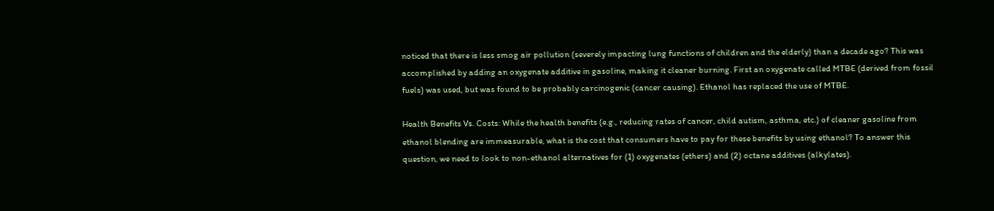noticed that there is less smog air pollution (severely impacting lung functions of children and the elderly) than a decade ago? This was accomplished by adding an oxygenate additive in gasoline, making it cleaner burning. First an oxygenate called MTBE (derived from fossil fuels) was used, but was found to be probably carcinogenic (cancer causing). Ethanol has replaced the use of MTBE.

Health Benefits Vs. Costs: While the health benefits (e.g., reducing rates of cancer, child autism, asthma, etc.) of cleaner gasoline from ethanol blending are immeasurable, what is the cost that consumers have to pay for these benefits by using ethanol? To answer this question, we need to look to non-ethanol alternatives for (1) oxygenates (ethers) and (2) octane additives (alkylates).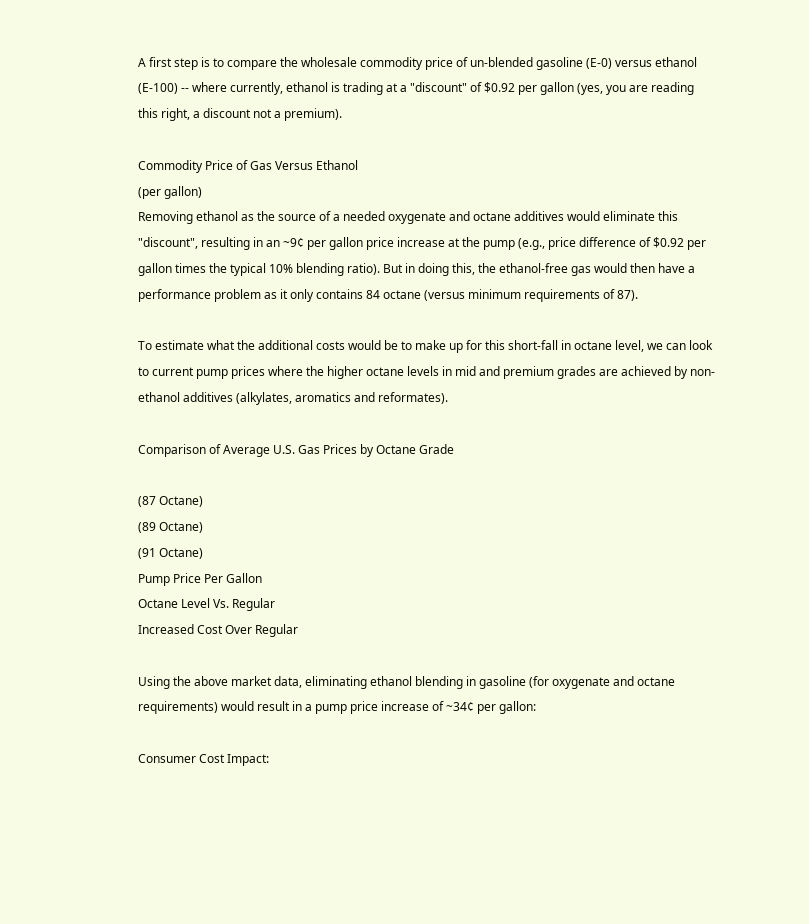A first step is to compare the wholesale commodity price of un-blended gasoline (E-0) versus ethanol (E-100) -- where currently, ethanol is trading at a "discount" of $0.92 per gallon (yes, you are reading this right, a discount not a premium).

Commodity Price of Gas Versus Ethanol
(per gallon)
Removing ethanol as the source of a needed oxygenate and octane additives would eliminate this "discount", resulting in an ~9¢ per gallon price increase at the pump (e.g., price difference of $0.92 per gallon times the typical 10% blending ratio). But in doing this, the ethanol-free gas would then have a performance problem as it only contains 84 octane (versus minimum requirements of 87).

To estimate what the additional costs would be to make up for this short-fall in octane level, we can look to current pump prices where the higher octane levels in mid and premium grades are achieved by non-ethanol additives (alkylates, aromatics and reformates).

Comparison of Average U.S. Gas Prices by Octane Grade

(87 Octane)
(89 Octane)
(91 Octane)
Pump Price Per Gallon
Octane Level Vs. Regular
Increased Cost Over Regular

Using the above market data, eliminating ethanol blending in gasoline (for oxygenate and octane requirements) would result in a pump price increase of ~34¢ per gallon:

Consumer Cost Impact: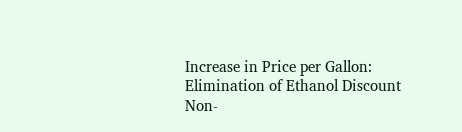Increase in Price per Gallon:
Elimination of Ethanol Discount
Non-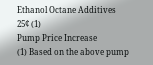Ethanol Octane Additives
25¢ (1)
Pump Price Increase
(1) Based on the above pump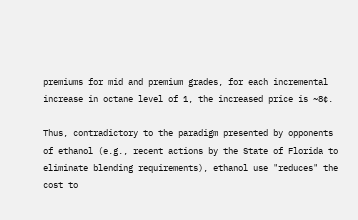premiums for mid and premium grades, for each incremental increase in octane level of 1, the increased price is ~8¢.

Thus, contradictory to the paradigm presented by opponents of ethanol (e.g., recent actions by the State of Florida to eliminate blending requirements), ethanol use "reduces" the cost to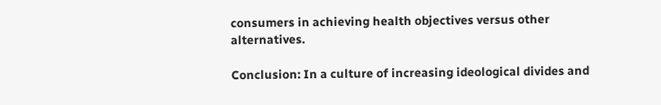consumers in achieving health objectives versus other alternatives.

Conclusion: In a culture of increasing ideological divides and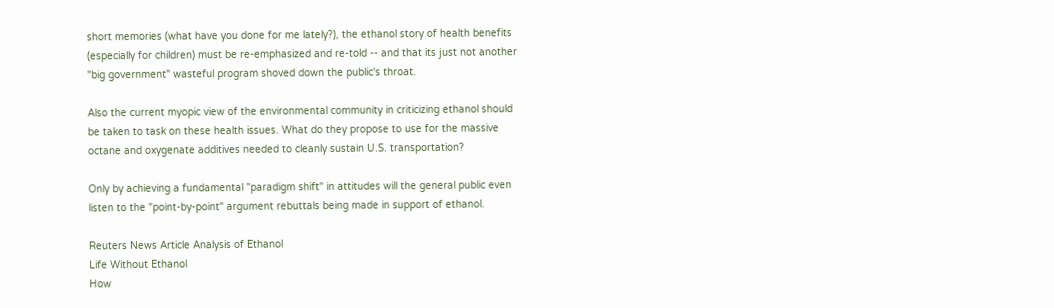short memories (what have you done for me lately?), the ethanol story of health benefits (especially for children) must be re-emphasized and re-told -- and that its just not another "big government" wasteful program shoved down the public's throat.

Also the current myopic view of the environmental community in criticizing ethanol should be taken to task on these health issues. What do they propose to use for the massive octane and oxygenate additives needed to cleanly sustain U.S. transportation?

Only by achieving a fundamental "paradigm shift" in attitudes will the general public even listen to the "point-by-point" argument rebuttals being made in support of ethanol.

Reuters News Article Analysis of Ethanol
Life Without Ethanol
How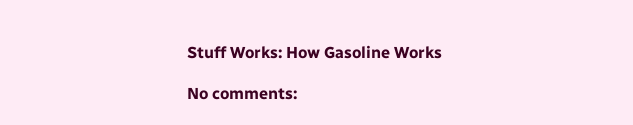Stuff Works: How Gasoline Works

No comments: